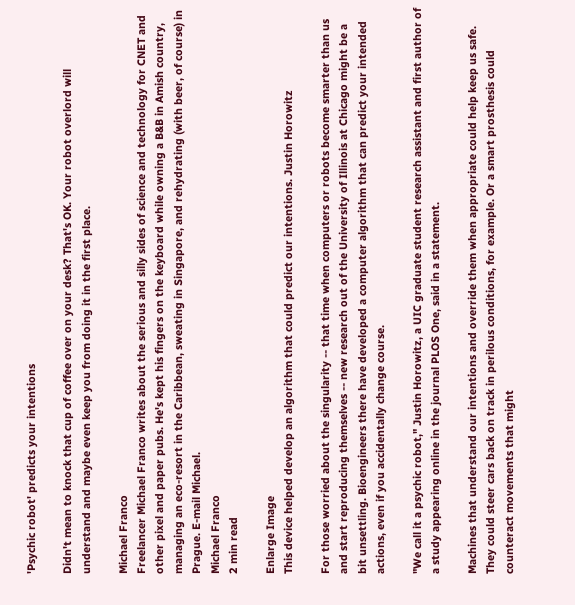'Psychic robot' predicts your intentions

Didn't mean to knock that cup of coffee over on your desk? That's OK. Your robot overlord will understand and maybe even keep you from doing it in the first place.

Michael Franco
Freelancer Michael Franco writes about the serious and silly sides of science and technology for CNET and other pixel and paper pubs. He's kept his fingers on the keyboard while owning a B&B in Amish country, managing an eco-resort in the Caribbean, sweating in Singapore, and rehydrating (with beer, of course) in Prague. E-mail Michael.
Michael Franco
2 min read

Enlarge Image
This device helped develop an algorithm that could predict our intentions. Justin Horowitz

For those worried about the singularity -- that time when computers or robots become smarter than us and start reproducing themselves -- new research out of the University of Illinois at Chicago might be a bit unsettling. Bioengineers there have developed a computer algorithm that can predict your intended actions, even if you accidentally change course.

"We call it a psychic robot," Justin Horowitz, a UIC graduate student research assistant and first author of a study appearing online in the journal PLOS One, said in a statement.

Machines that understand our intentions and override them when appropriate could help keep us safe. They could steer cars back on track in perilous conditions, for example. Or a smart prosthesis could counteract movements that might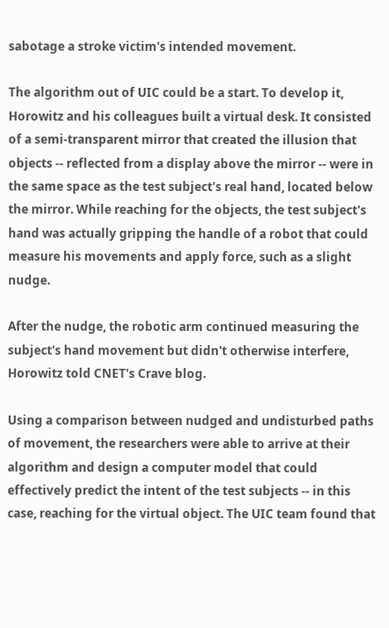sabotage a stroke victim's intended movement.

The algorithm out of UIC could be a start. To develop it, Horowitz and his colleagues built a virtual desk. It consisted of a semi-transparent mirror that created the illusion that objects -- reflected from a display above the mirror -- were in the same space as the test subject's real hand, located below the mirror. While reaching for the objects, the test subject's hand was actually gripping the handle of a robot that could measure his movements and apply force, such as a slight nudge.

After the nudge, the robotic arm continued measuring the subject's hand movement but didn't otherwise interfere, Horowitz told CNET's Crave blog.

Using a comparison between nudged and undisturbed paths of movement, the researchers were able to arrive at their algorithm and design a computer model that could effectively predict the intent of the test subjects -- in this case, reaching for the virtual object. The UIC team found that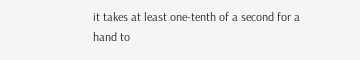it takes at least one-tenth of a second for a hand to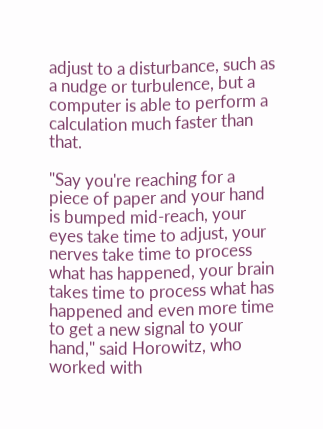adjust to a disturbance, such as a nudge or turbulence, but a computer is able to perform a calculation much faster than that.

"Say you're reaching for a piece of paper and your hand is bumped mid-reach, your eyes take time to adjust, your nerves take time to process what has happened, your brain takes time to process what has happened and even more time to get a new signal to your hand," said Horowitz, who worked with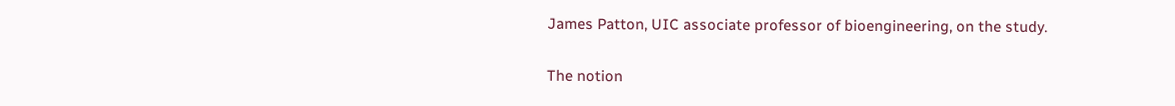James Patton, UIC associate professor of bioengineering, on the study.

The notion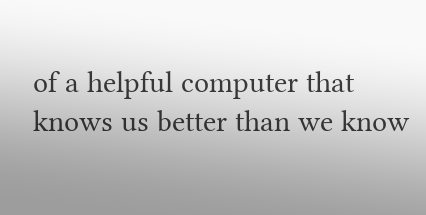of a helpful computer that knows us better than we know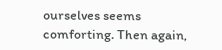ourselves seems comforting. Then again,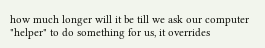how much longer will it be till we ask our computer "helper" to do something for us, it overrides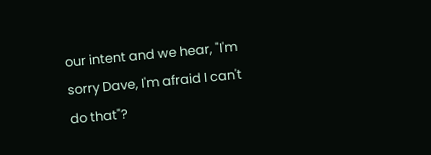our intent and we hear, "I'm sorry Dave, I'm afraid I can't do that"?